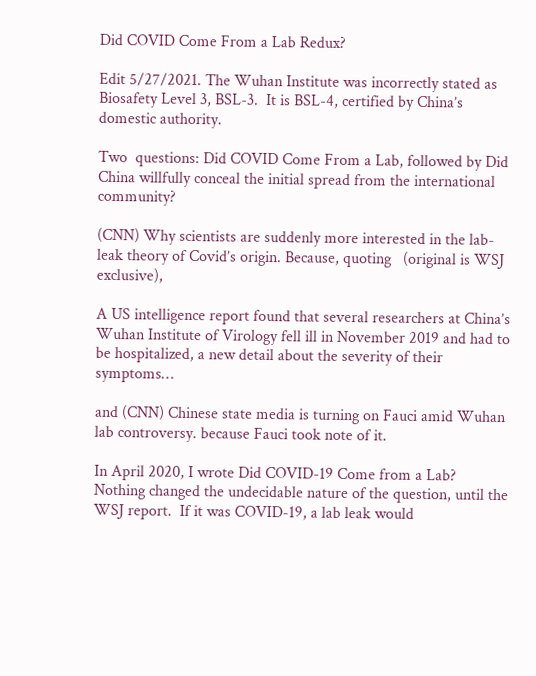Did COVID Come From a Lab Redux?

Edit 5/27/2021. The Wuhan Institute was incorrectly stated as Biosafety Level 3, BSL-3.  It is BSL-4, certified by China’s domestic authority.

Two  questions: Did COVID Come From a Lab, followed by Did China willfully conceal the initial spread from the international community?

(CNN) Why scientists are suddenly more interested in the lab-leak theory of Covid’s origin. Because, quoting   (original is WSJ exclusive),

A US intelligence report found that several researchers at China’s Wuhan Institute of Virology fell ill in November 2019 and had to be hospitalized, a new detail about the severity of their symptoms…

and (CNN) Chinese state media is turning on Fauci amid Wuhan lab controversy. because Fauci took note of it.

In April 2020, I wrote Did COVID-19 Come from a Lab? Nothing changed the undecidable nature of the question, until the WSJ report.  If it was COVID-19, a lab leak would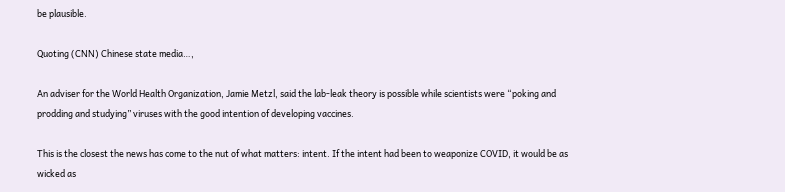be plausible.

Quoting (CNN) Chinese state media…,

An adviser for the World Health Organization, Jamie Metzl, said the lab-leak theory is possible while scientists were “poking and prodding and studying” viruses with the good intention of developing vaccines.

This is the closest the news has come to the nut of what matters: intent. If the intent had been to weaponize COVID, it would be as  wicked as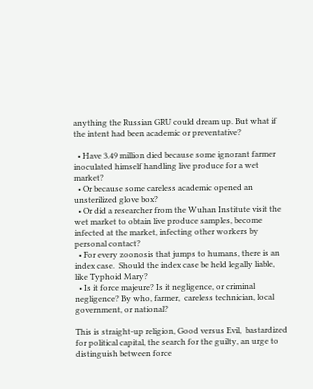anything the Russian GRU could dream up. But what if the intent had been academic or preventative?

  • Have 3.49 million died because some ignorant farmer inoculated himself handling live produce for a wet market?
  • Or because some careless academic opened an unsterilized glove box?
  • Or did a researcher from the Wuhan Institute visit the wet market to obtain live produce samples, become infected at the market, infecting other workers by personal contact?
  • For every zoonosis that jumps to humans, there is an index case.  Should the index case be held legally liable, like Typhoid Mary?
  • Is it force majeure? Is it negligence, or criminal negligence? By who, farmer,  careless technician, local government, or national?

This is straight-up religion, Good versus Evil,  bastardized for political capital, the search for the guilty, an urge to distinguish between force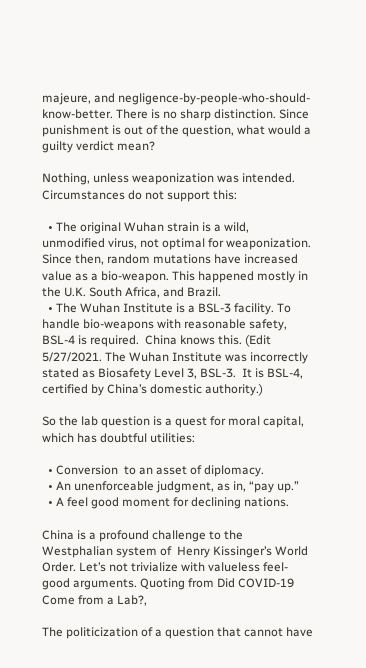majeure, and negligence-by-people-who-should-know-better. There is no sharp distinction. Since punishment is out of the question, what would a guilty verdict mean?

Nothing, unless weaponization was intended. Circumstances do not support this:

  • The original Wuhan strain is a wild, unmodified virus, not optimal for weaponization. Since then, random mutations have increased value as a bio-weapon. This happened mostly in the U.K. South Africa, and Brazil.
  • The Wuhan Institute is a BSL-3 facility. To handle bio-weapons with reasonable safety, BSL-4 is required.  China knows this. (Edit 5/27/2021. The Wuhan Institute was incorrectly stated as Biosafety Level 3, BSL-3.  It is BSL-4, certified by China’s domestic authority.)

So the lab question is a quest for moral capital, which has doubtful utilities:

  • Conversion  to an asset of diplomacy.
  • An unenforceable judgment, as in, “pay up.”
  • A feel good moment for declining nations.

China is a profound challenge to the Westphalian system of  Henry Kissinger’s World Order. Let’s not trivialize with valueless feel-good arguments. Quoting from Did COVID-19 Come from a Lab?,

The politicization of a question that cannot have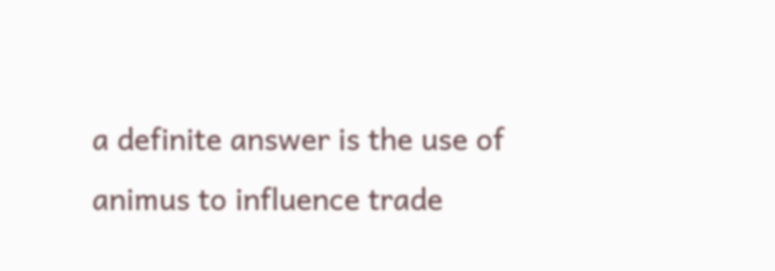a definite answer is the use of animus to influence trade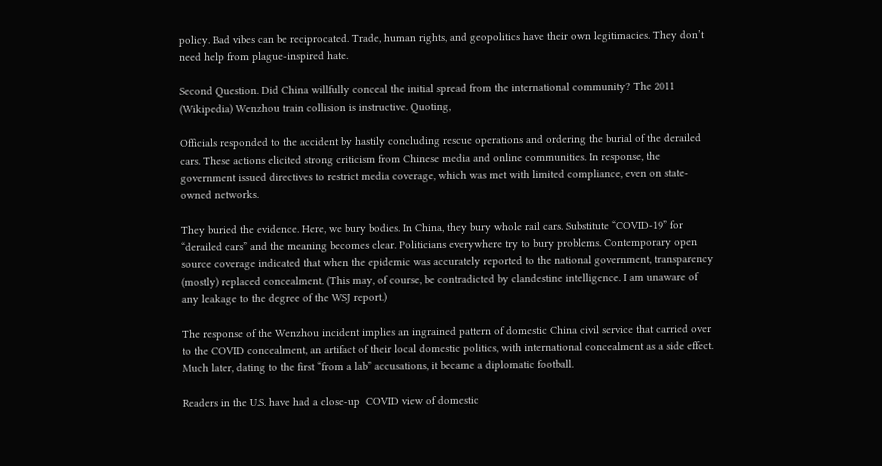policy. Bad vibes can be reciprocated. Trade, human rights, and geopolitics have their own legitimacies. They don’t need help from plague-inspired hate.

Second Question. Did China willfully conceal the initial spread from the international community? The 2011 (Wikipedia) Wenzhou train collision is instructive. Quoting,

Officials responded to the accident by hastily concluding rescue operations and ordering the burial of the derailed cars. These actions elicited strong criticism from Chinese media and online communities. In response, the government issued directives to restrict media coverage, which was met with limited compliance, even on state-owned networks.

They buried the evidence. Here, we bury bodies. In China, they bury whole rail cars. Substitute “COVID-19” for “derailed cars” and the meaning becomes clear. Politicians everywhere try to bury problems. Contemporary open source coverage indicated that when the epidemic was accurately reported to the national government, transparency (mostly) replaced concealment. (This may, of course, be contradicted by clandestine intelligence. I am unaware of any leakage to the degree of the WSJ report.)

The response of the Wenzhou incident implies an ingrained pattern of domestic China civil service that carried over to the COVID concealment, an artifact of their local domestic politics, with international concealment as a side effect. Much later, dating to the first “from a lab” accusations, it became a diplomatic football.

Readers in the U.S. have had a close-up  COVID view of domestic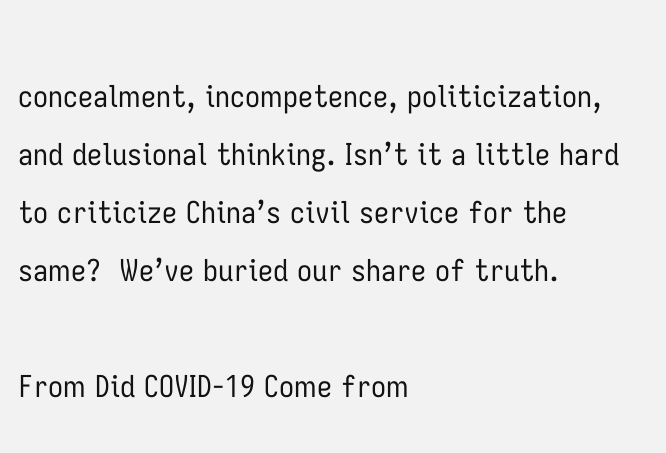concealment, incompetence, politicization, and delusional thinking. Isn’t it a little hard to criticize China’s civil service for the same?  We’ve buried our share of truth.

From Did COVID-19 Come from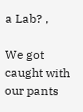a Lab? ,

We got caught with our pants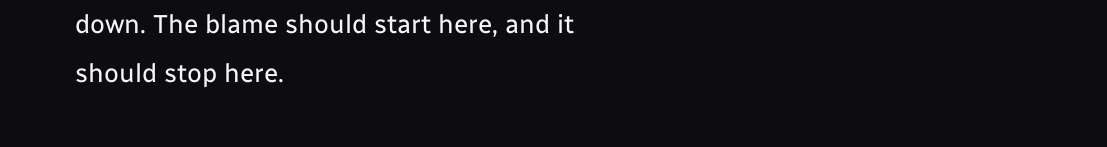down. The blame should start here, and it should stop here.